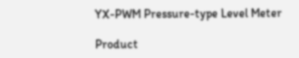YX-PWM Pressure-type Level Meter

Product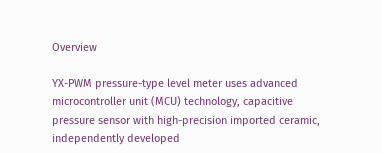Overview

YX-PWM pressure-type level meter uses advanced microcontroller unit (MCU) technology, capacitive pressure sensor with high-precision imported ceramic, independently developed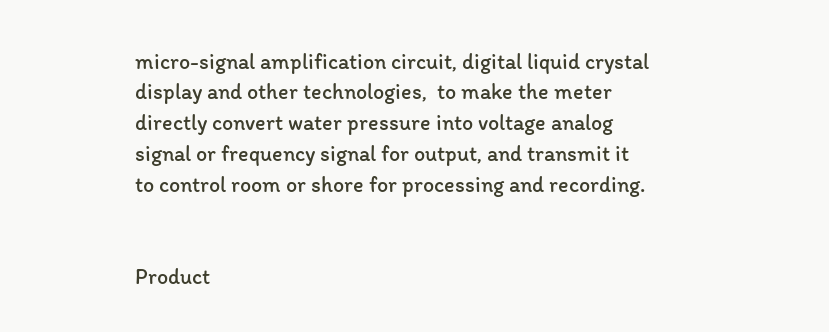micro-signal amplification circuit, digital liquid crystal display and other technologies,  to make the meter directly convert water pressure into voltage analog signal or frequency signal for output, and transmit it to control room or shore for processing and recording.


Product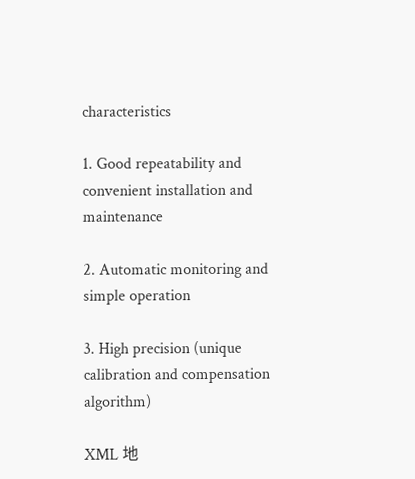characteristics

1. Good repeatability and convenient installation and maintenance

2. Automatic monitoring and simple operation

3. High precision (unique calibration and compensation algorithm)

XML 地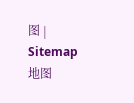图 | Sitemap 地图